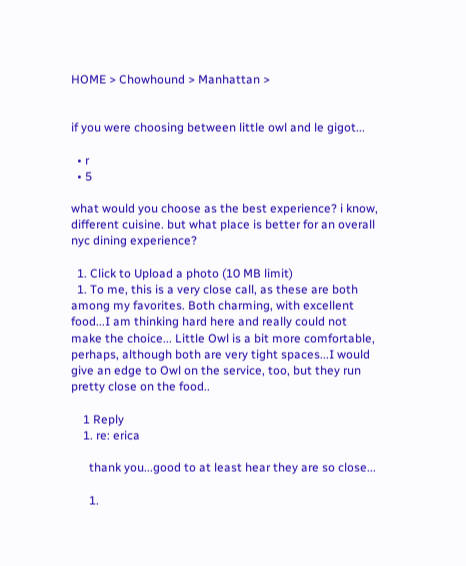HOME > Chowhound > Manhattan >


if you were choosing between little owl and le gigot...

  • r
  • 5

what would you choose as the best experience? i know, different cuisine. but what place is better for an overall nyc dining experience?

  1. Click to Upload a photo (10 MB limit)
  1. To me, this is a very close call, as these are both among my favorites. Both charming, with excellent food...I am thinking hard here and really could not make the choice... Little Owl is a bit more comfortable, perhaps, although both are very tight spaces...I would give an edge to Owl on the service, too, but they run pretty close on the food..

    1 Reply
    1. re: erica

      thank you...good to at least hear they are so close...

      1.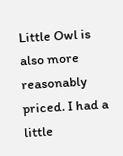Little Owl is also more reasonably priced. I had a little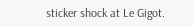sticker shock at Le Gigot.